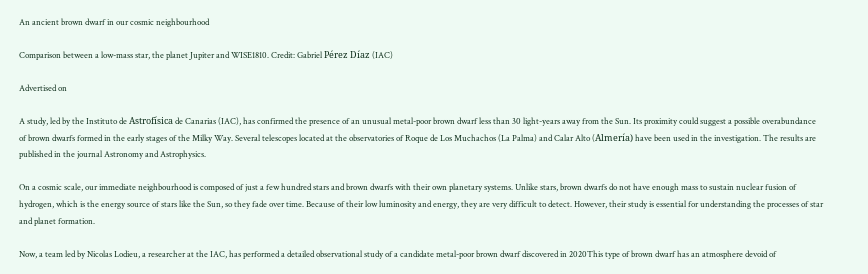An ancient brown dwarf in our cosmic neighbourhood

Comparison between a low-mass star, the planet Jupiter and WISE1810. Credit: Gabriel Pérez Díaz (IAC)

Advertised on

A study, led by the Instituto de Astrofísica de Canarias (IAC), has confirmed the presence of an unusual metal-poor brown dwarf less than 30 light-years away from the Sun. Its proximity could suggest a possible overabundance of brown dwarfs formed in the early stages of the Milky Way. Several telescopes located at the observatories of Roque de Los Muchachos (La Palma) and Calar Alto (Almería) have been used in the investigation. The results are published in the journal Astronomy and Astrophysics.

On a cosmic scale, our immediate neighbourhood is composed of just a few hundred stars and brown dwarfs with their own planetary systems. Unlike stars, brown dwarfs do not have enough mass to sustain nuclear fusion of  hydrogen, which is the energy source of stars like the Sun, so they fade over time. Because of their low luminosity and energy, they are very difficult to detect. However, their study is essential for understanding the processes of star and planet formation.

Now, a team led by Nicolas Lodieu, a researcher at the IAC, has performed a detailed observational study of a candidate metal-poor brown dwarf discovered in 2020This type of brown dwarf has an atmosphere devoid of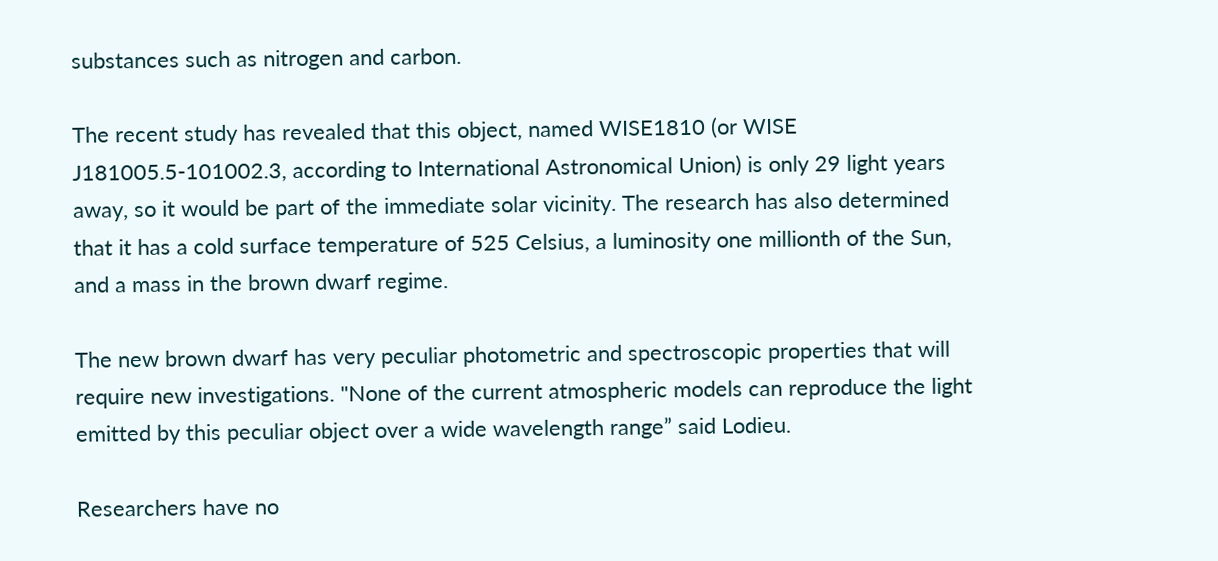substances such as nitrogen and carbon.

The recent study has revealed that this object, named WISE1810 (or WISE J181005.5-101002.3, according to International Astronomical Union) is only 29 light years away, so it would be part of the immediate solar vicinity. The research has also determined that it has a cold surface temperature of 525 Celsius, a luminosity one millionth of the Sun, and a mass in the brown dwarf regime.

The new brown dwarf has very peculiar photometric and spectroscopic properties that will require new investigations. "None of the current atmospheric models can reproduce the light emitted by this peculiar object over a wide wavelength range” said Lodieu.

Researchers have no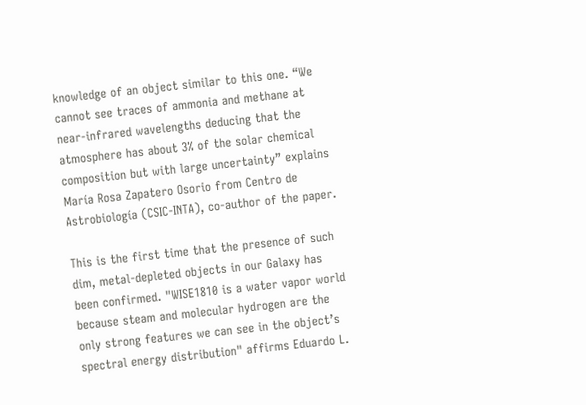knowledge of an object similar to this one. “We cannot see traces of ammonia and methane at near-infrared wavelengths deducing that the atmosphere has about 3% of the solar chemical composition but with large uncertainty” explains María Rosa Zapatero Osorio from Centro de Astrobiología (CSIC-INTA), co-author of the paper.

This is the first time that the presence of such dim, metal-depleted objects in our Galaxy has been confirmed. "WISE1810 is a water vapor world because steam and molecular hydrogen are the only strong features we can see in the object’s spectral energy distribution" affirms Eduardo L.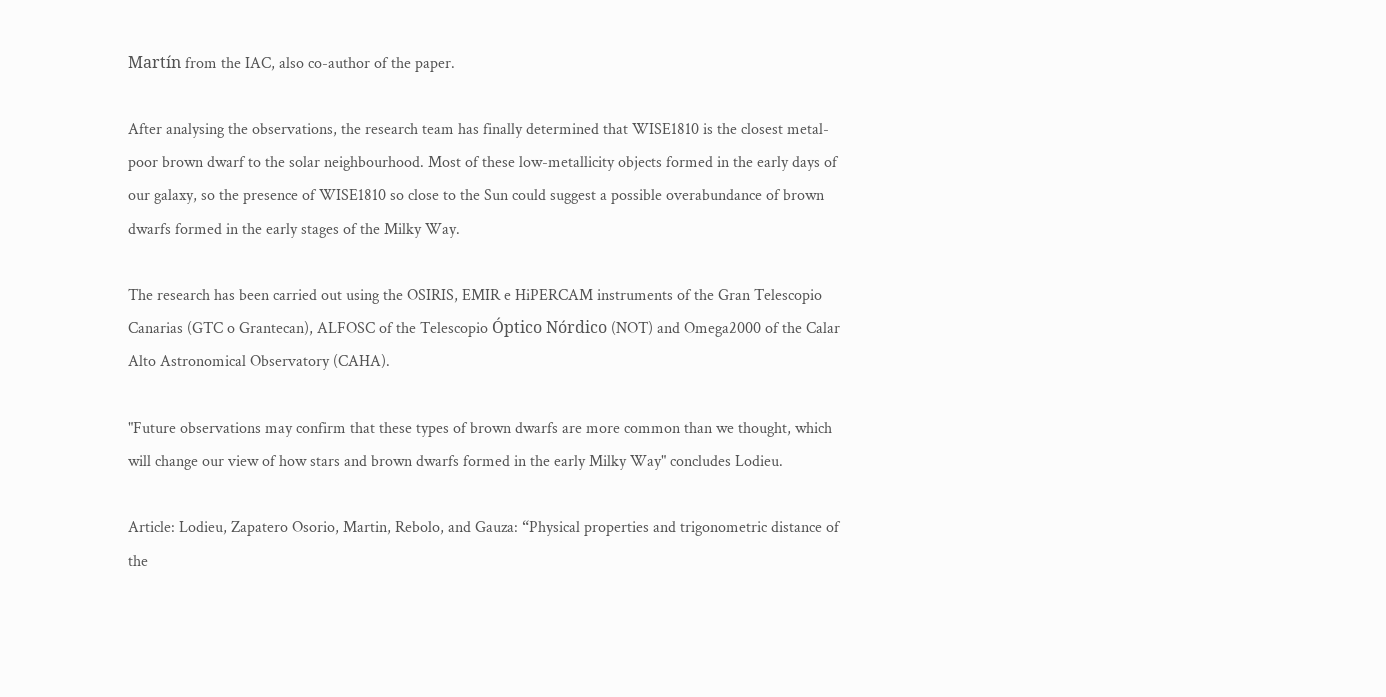Martín from the IAC, also co-author of the paper.

After analysing the observations, the research team has finally determined that WISE1810 is the closest metal-poor brown dwarf to the solar neighbourhood. Most of these low-metallicity objects formed in the early days of our galaxy, so the presence of WISE1810 so close to the Sun could suggest a possible overabundance of brown dwarfs formed in the early stages of the Milky Way.

The research has been carried out using the OSIRIS, EMIR e HiPERCAM instruments of the Gran Telescopio Canarias (GTC o Grantecan), ALFOSC of the Telescopio Óptico Nórdico (NOT) and Omega2000 of the Calar Alto Astronomical Observatory (CAHA).

"Future observations may confirm that these types of brown dwarfs are more common than we thought, which will change our view of how stars and brown dwarfs formed in the early Milky Way" concludes Lodieu.

Article: Lodieu, Zapatero Osorio, Martin, Rebolo, and Gauza: “Physical properties and trigonometric distance of the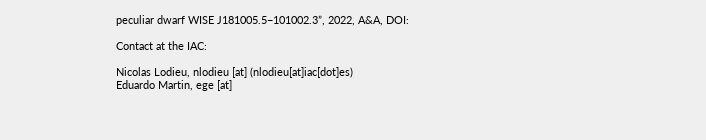peculiar dwarf WISE J181005.5−101002.3”, 2022, A&A, DOI:

Contact at the IAC:

Nicolas Lodieu, nlodieu [at] (nlodieu[at]iac[dot]es)
Eduardo Martin, ege [at]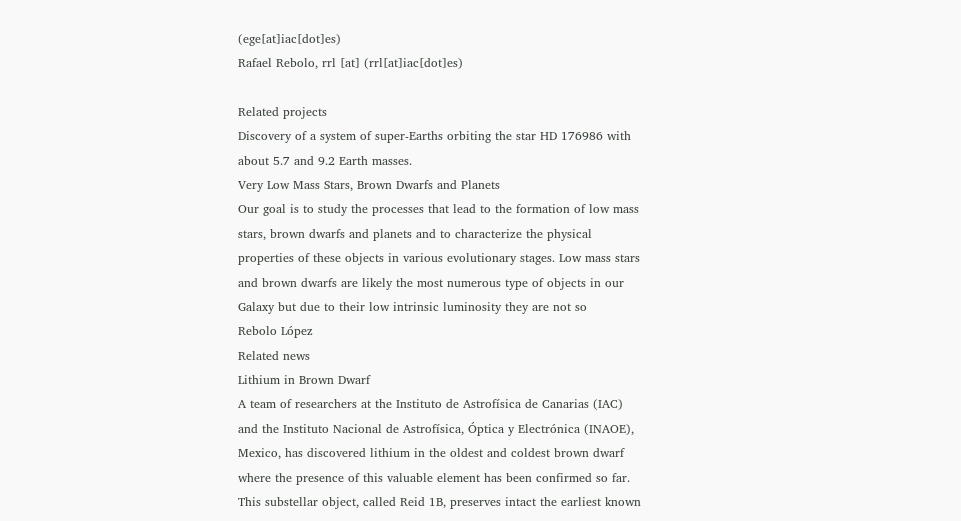(ege[at]iac[dot]es)
Rafael Rebolo, rrl [at] (rrl[at]iac[dot]es)

Related projects
Discovery of a system of super-Earths orbiting the star HD 176986 with about 5.7 and 9.2 Earth masses.
Very Low Mass Stars, Brown Dwarfs and Planets
Our goal is to study the processes that lead to the formation of low mass stars, brown dwarfs and planets and to characterize the physical properties of these objects in various evolutionary stages. Low mass stars and brown dwarfs are likely the most numerous type of objects in our Galaxy but due to their low intrinsic luminosity they are not so
Rebolo López
Related news
Lithium in Brown Dwarf
A team of researchers at the Instituto de Astrofísica de Canarias (IAC) and the Instituto Nacional de Astrofísica, Óptica y Electrónica (INAOE), Mexico, has discovered lithium in the oldest and coldest brown dwarf where the presence of this valuable element has been confirmed so far. This substellar object, called Reid 1B, preserves intact the earliest known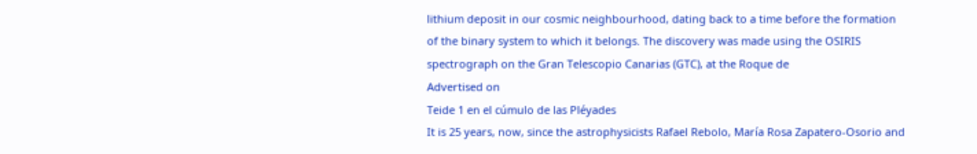lithium deposit in our cosmic neighbourhood, dating back to a time before the formation of the binary system to which it belongs. The discovery was made using the OSIRIS spectrograph on the Gran Telescopio Canarias (GTC), at the Roque de
Advertised on
Teide 1 en el cúmulo de las Pléyades
It is 25 years, now, since the astrophysicists Rafael Rebolo, María Rosa Zapatero-Osorio and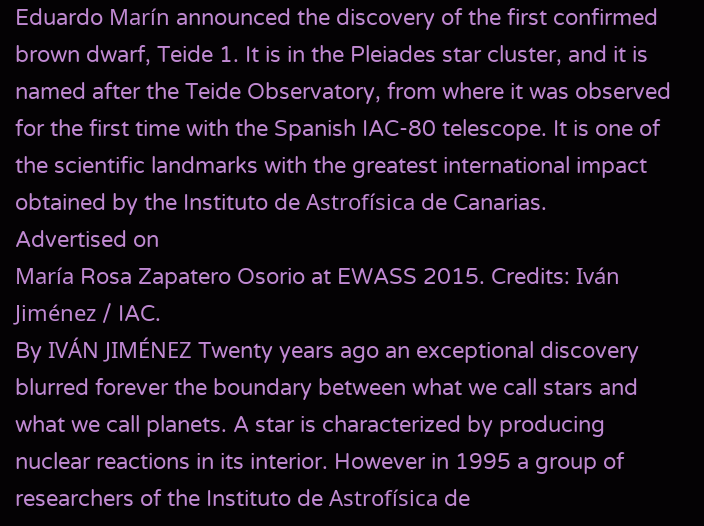Eduardo Marín announced the discovery of the first confirmed brown dwarf, Teide 1. It is in the Pleiades star cluster, and it is named after the Teide Observatory, from where it was observed for the first time with the Spanish IAC-80 telescope. It is one of the scientific landmarks with the greatest international impact obtained by the Instituto de Astrofísica de Canarias.
Advertised on
María Rosa Zapatero Osorio at EWASS 2015. Credits: Iván Jiménez / IAC.
By IVÁN JIMÉNEZ Twenty years ago an exceptional discovery blurred forever the boundary between what we call stars and what we call planets. A star is characterized by producing nuclear reactions in its interior. However in 1995 a group of researchers of the Instituto de Astrofísica de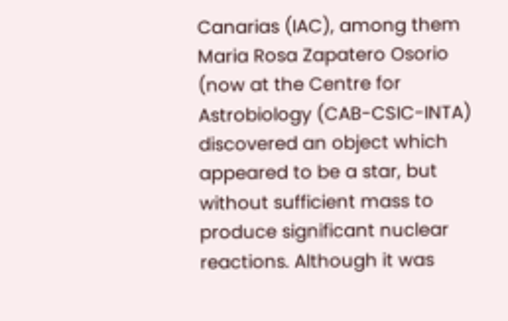Canarias (IAC), among them Maria Rosa Zapatero Osorio (now at the Centre for Astrobiology (CAB-CSIC-INTA) discovered an object which appeared to be a star, but without sufficient mass to produce significant nuclear reactions. Although it was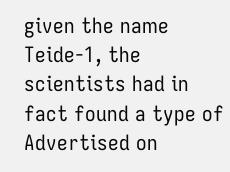given the name Teide-1, the scientists had in fact found a type of
Advertised on